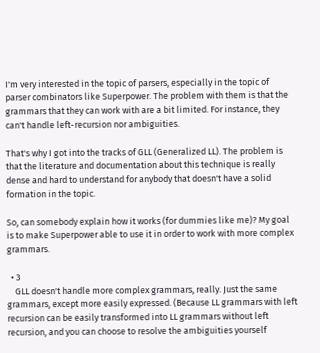I'm very interested in the topic of parsers, especially in the topic of parser combinators like Superpower. The problem with them is that the grammars that they can work with are a bit limited. For instance, they can't handle left-recursion nor ambiguities.

That's why I got into the tracks of GLL (Generalized LL). The problem is that the literature and documentation about this technique is really dense and hard to understand for anybody that doesn't have a solid formation in the topic.

So, can somebody explain how it works (for dummies like me)? My goal is to make Superpower able to use it in order to work with more complex grammars.

  • 3
    GLL doesn't handle more complex grammars, really. Just the same grammars, except more easily expressed. (Because LL grammars with left recursion can be easily transformed into LL grammars without left recursion, and you can choose to resolve the ambiguities yourself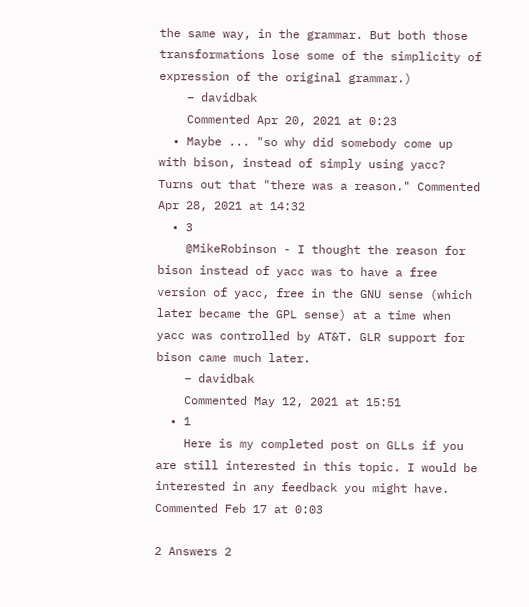the same way, in the grammar. But both those transformations lose some of the simplicity of expression of the original grammar.)
    – davidbak
    Commented Apr 20, 2021 at 0:23
  • Maybe ... "so why did somebody come up with bison, instead of simply using yacc? Turns out that "there was a reason." Commented Apr 28, 2021 at 14:32
  • 3
    @MikeRobinson - I thought the reason for bison instead of yacc was to have a free version of yacc, free in the GNU sense (which later became the GPL sense) at a time when yacc was controlled by AT&T. GLR support for bison came much later.
    – davidbak
    Commented May 12, 2021 at 15:51
  • 1
    Here is my completed post on GLLs if you are still interested in this topic. I would be interested in any feedback you might have. Commented Feb 17 at 0:03

2 Answers 2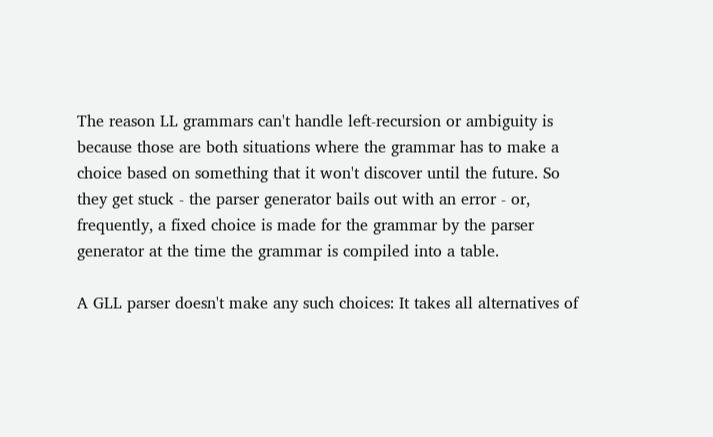The reason LL grammars can't handle left-recursion or ambiguity is because those are both situations where the grammar has to make a choice based on something that it won't discover until the future. So they get stuck - the parser generator bails out with an error - or, frequently, a fixed choice is made for the grammar by the parser generator at the time the grammar is compiled into a table.

A GLL parser doesn't make any such choices: It takes all alternatives of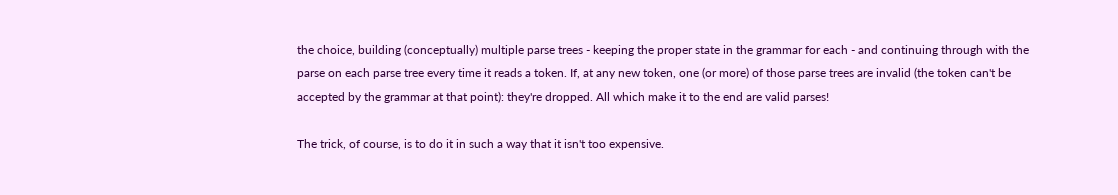the choice, building (conceptually) multiple parse trees - keeping the proper state in the grammar for each - and continuing through with the parse on each parse tree every time it reads a token. If, at any new token, one (or more) of those parse trees are invalid (the token can't be accepted by the grammar at that point): they're dropped. All which make it to the end are valid parses!

The trick, of course, is to do it in such a way that it isn't too expensive.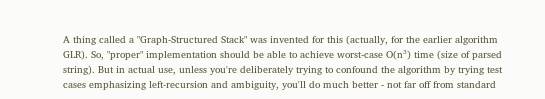A thing called a "Graph-Structured Stack" was invented for this (actually, for the earlier algorithm GLR). So, "proper" implementation should be able to achieve worst-case O(n³) time (size of parsed string). But in actual use, unless you're deliberately trying to confound the algorithm by trying test cases emphasizing left-recursion and ambiguity, you'll do much better - not far off from standard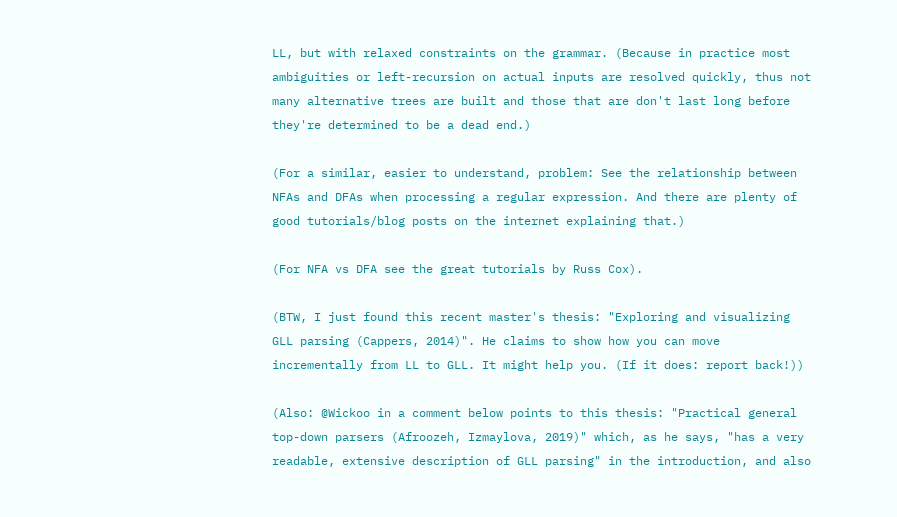LL, but with relaxed constraints on the grammar. (Because in practice most ambiguities or left-recursion on actual inputs are resolved quickly, thus not many alternative trees are built and those that are don't last long before they're determined to be a dead end.)

(For a similar, easier to understand, problem: See the relationship between NFAs and DFAs when processing a regular expression. And there are plenty of good tutorials/blog posts on the internet explaining that.)

(For NFA vs DFA see the great tutorials by Russ Cox).

(BTW, I just found this recent master's thesis: "Exploring and visualizing GLL parsing (Cappers, 2014)". He claims to show how you can move incrementally from LL to GLL. It might help you. (If it does: report back!))

(Also: @Wickoo in a comment below points to this thesis: "Practical general top-down parsers (Afroozeh, Izmaylova, 2019)" which, as he says, "has a very readable, extensive description of GLL parsing" in the introduction, and also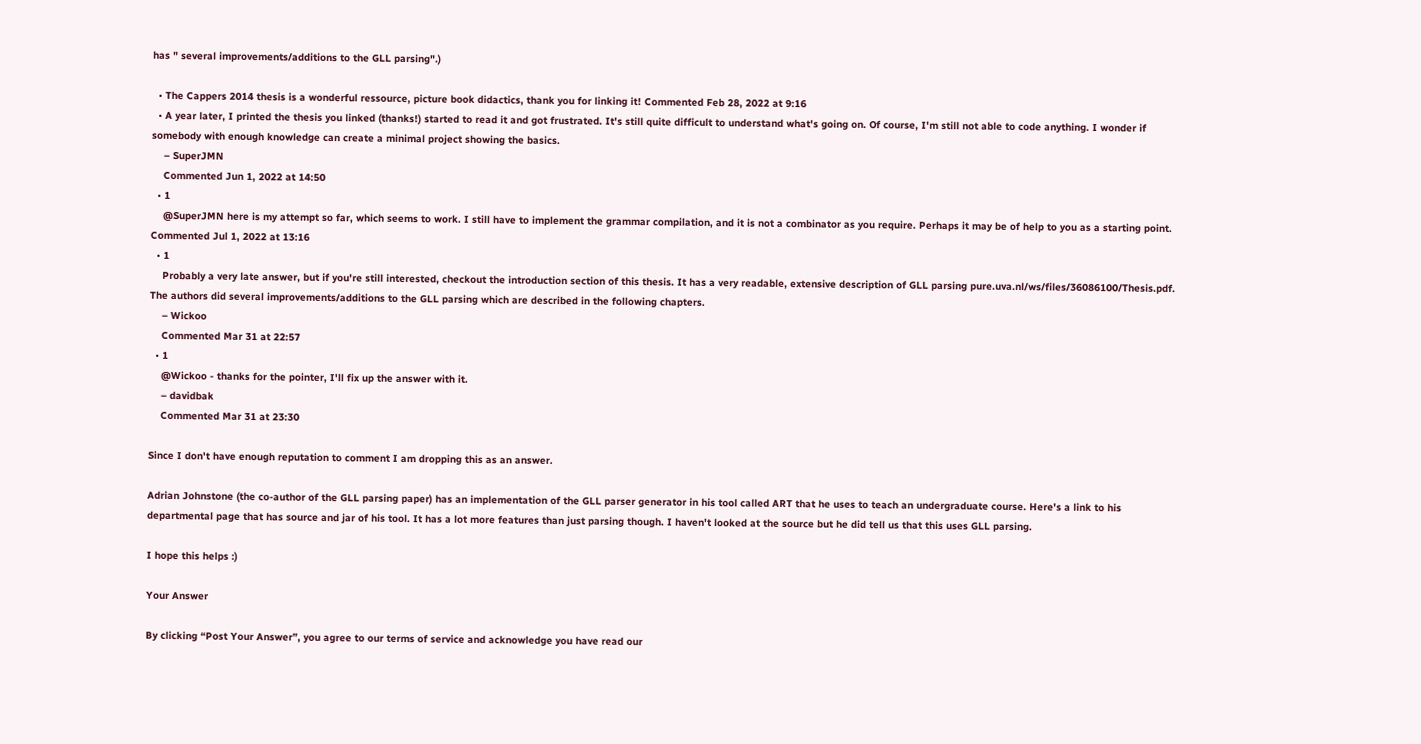has " several improvements/additions to the GLL parsing".)

  • The Cappers 2014 thesis is a wonderful ressource, picture book didactics, thank you for linking it! Commented Feb 28, 2022 at 9:16
  • A year later, I printed the thesis you linked (thanks!) started to read it and got frustrated. It's still quite difficult to understand what's going on. Of course, I'm still not able to code anything. I wonder if somebody with enough knowledge can create a minimal project showing the basics.
    – SuperJMN
    Commented Jun 1, 2022 at 14:50
  • 1
    @SuperJMN here is my attempt so far, which seems to work. I still have to implement the grammar compilation, and it is not a combinator as you require. Perhaps it may be of help to you as a starting point. Commented Jul 1, 2022 at 13:16
  • 1
    Probably a very late answer, but if you're still interested, checkout the introduction section of this thesis. It has a very readable, extensive description of GLL parsing pure.uva.nl/ws/files/36086100/Thesis.pdf. The authors did several improvements/additions to the GLL parsing which are described in the following chapters.
    – Wickoo
    Commented Mar 31 at 22:57
  • 1
    @Wickoo - thanks for the pointer, I'll fix up the answer with it.
    – davidbak
    Commented Mar 31 at 23:30

Since I don't have enough reputation to comment I am dropping this as an answer.

Adrian Johnstone (the co-author of the GLL parsing paper) has an implementation of the GLL parser generator in his tool called ART that he uses to teach an undergraduate course. Here's a link to his departmental page that has source and jar of his tool. It has a lot more features than just parsing though. I haven't looked at the source but he did tell us that this uses GLL parsing.

I hope this helps :)

Your Answer

By clicking “Post Your Answer”, you agree to our terms of service and acknowledge you have read our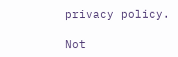privacy policy.

Not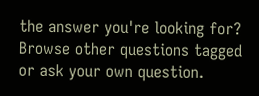the answer you're looking for? Browse other questions tagged or ask your own question.